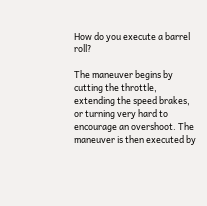How do you execute a barrel roll?

The maneuver begins by cutting the throttle, extending the speed brakes, or turning very hard to encourage an overshoot. The maneuver is then executed by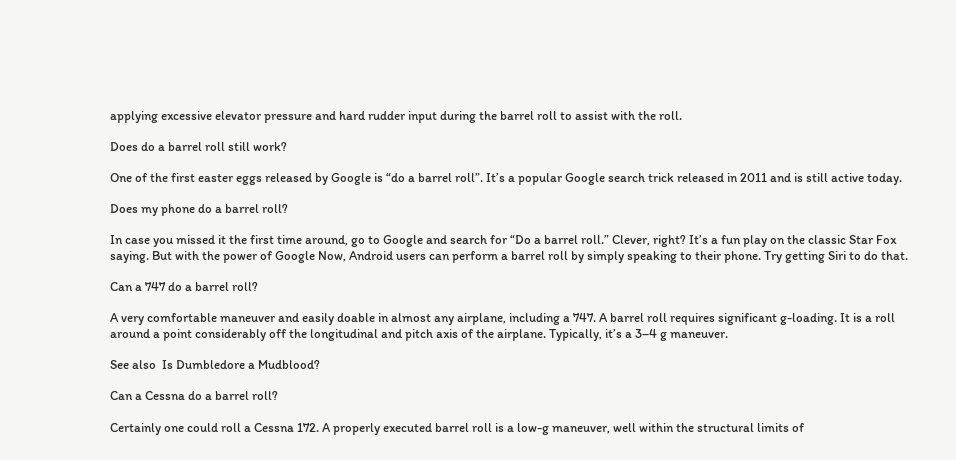applying excessive elevator pressure and hard rudder input during the barrel roll to assist with the roll.

Does do a barrel roll still work?

One of the first easter eggs released by Google is “do a barrel roll”. It’s a popular Google search trick released in 2011 and is still active today.

Does my phone do a barrel roll?

In case you missed it the first time around, go to Google and search for “Do a barrel roll.” Clever, right? It’s a fun play on the classic Star Fox saying. But with the power of Google Now, Android users can perform a barrel roll by simply speaking to their phone. Try getting Siri to do that.

Can a 747 do a barrel roll?

A very comfortable maneuver and easily doable in almost any airplane, including a 747. A barrel roll requires significant g-loading. It is a roll around a point considerably off the longitudinal and pitch axis of the airplane. Typically, it’s a 3–4 g maneuver.

See also  Is Dumbledore a Mudblood?

Can a Cessna do a barrel roll?

Certainly one could roll a Cessna 172. A properly executed barrel roll is a low-g maneuver, well within the structural limits of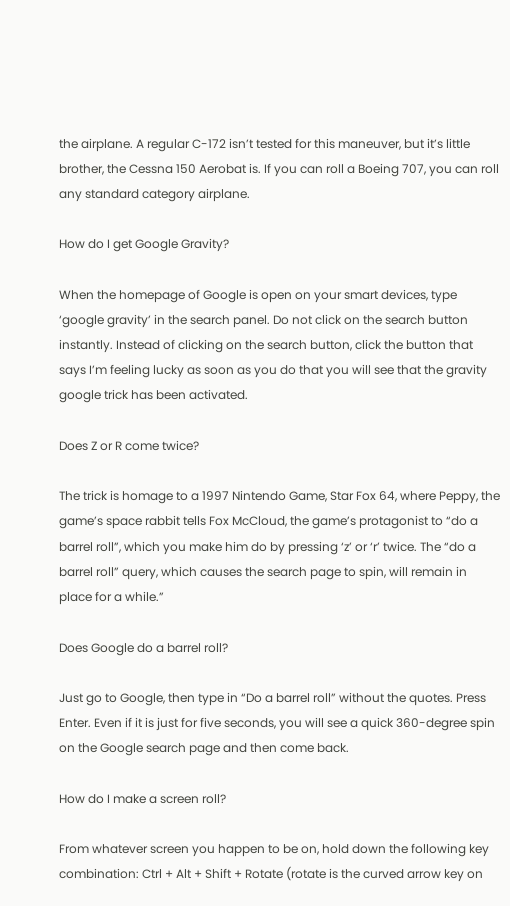the airplane. A regular C-172 isn’t tested for this maneuver, but it’s little brother, the Cessna 150 Aerobat is. If you can roll a Boeing 707, you can roll any standard category airplane.

How do I get Google Gravity?

When the homepage of Google is open on your smart devices, type ‘google gravity’ in the search panel. Do not click on the search button instantly. Instead of clicking on the search button, click the button that says I’m feeling lucky as soon as you do that you will see that the gravity google trick has been activated.

Does Z or R come twice?

The trick is homage to a 1997 Nintendo Game, Star Fox 64, where Peppy, the game’s space rabbit tells Fox McCloud, the game’s protagonist to “do a barrel roll”, which you make him do by pressing ‘z’ or ‘r’ twice. The “do a barrel roll” query, which causes the search page to spin, will remain in place for a while.”

Does Google do a barrel roll?

Just go to Google, then type in “Do a barrel roll” without the quotes. Press Enter. Even if it is just for five seconds, you will see a quick 360-degree spin on the Google search page and then come back.

How do I make a screen roll?

From whatever screen you happen to be on, hold down the following key combination: Ctrl + Alt + Shift + Rotate (rotate is the curved arrow key on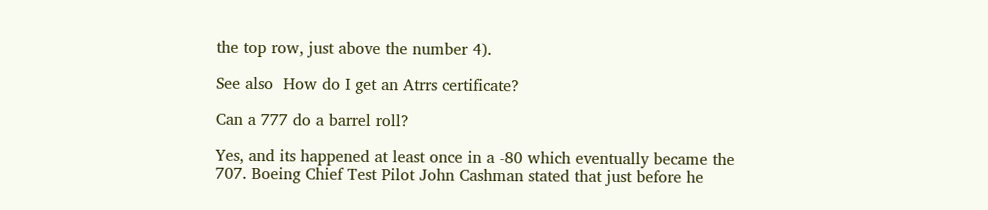the top row, just above the number 4).

See also  How do I get an Atrrs certificate?

Can a 777 do a barrel roll?

Yes, and its happened at least once in a -80 which eventually became the 707. Boeing Chief Test Pilot John Cashman stated that just before he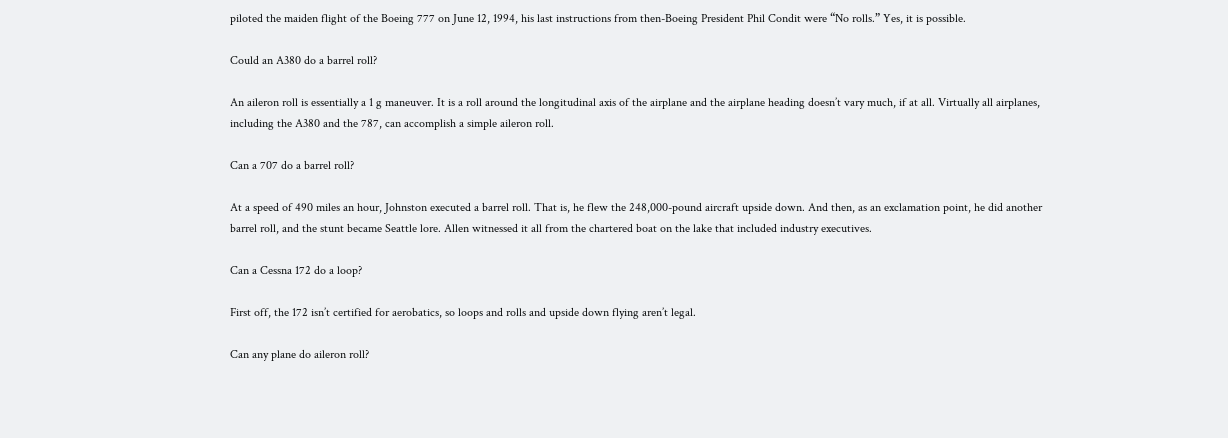piloted the maiden flight of the Boeing 777 on June 12, 1994, his last instructions from then-Boeing President Phil Condit were “No rolls.” Yes, it is possible.

Could an A380 do a barrel roll?

An aileron roll is essentially a 1 g maneuver. It is a roll around the longitudinal axis of the airplane and the airplane heading doesn’t vary much, if at all. Virtually all airplanes, including the A380 and the 787, can accomplish a simple aileron roll.

Can a 707 do a barrel roll?

At a speed of 490 miles an hour, Johnston executed a barrel roll. That is, he flew the 248,000-pound aircraft upside down. And then, as an exclamation point, he did another barrel roll, and the stunt became Seattle lore. Allen witnessed it all from the chartered boat on the lake that included industry executives.

Can a Cessna 172 do a loop?

First off, the 172 isn’t certified for aerobatics, so loops and rolls and upside down flying aren’t legal.

Can any plane do aileron roll?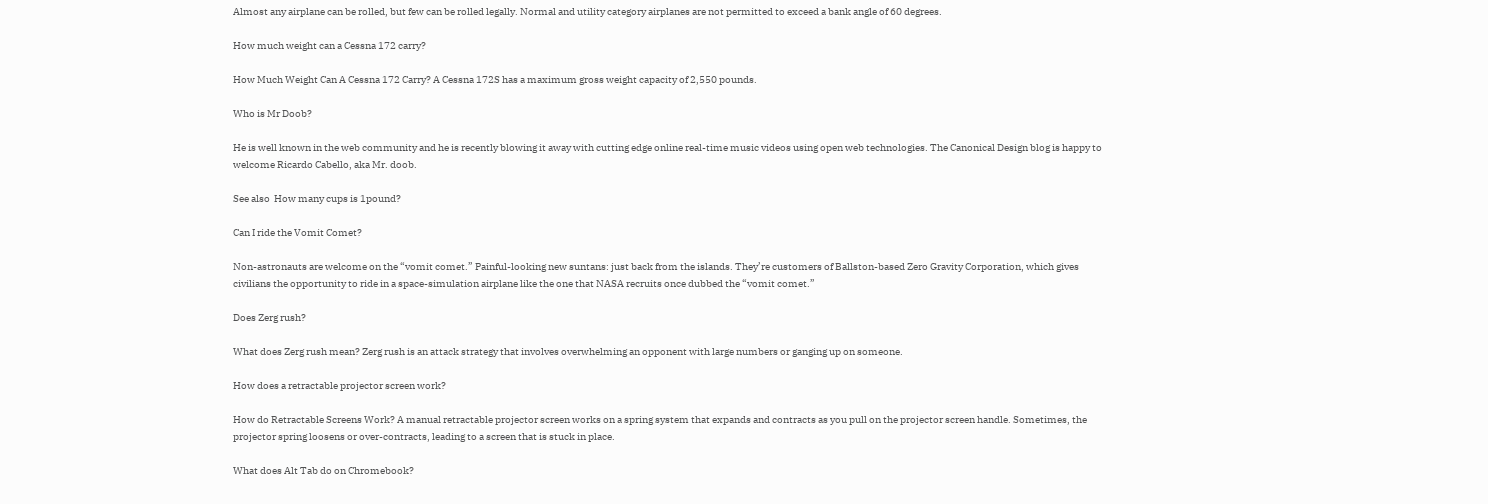Almost any airplane can be rolled, but few can be rolled legally. Normal and utility category airplanes are not permitted to exceed a bank angle of 60 degrees.

How much weight can a Cessna 172 carry?

How Much Weight Can A Cessna 172 Carry? A Cessna 172S has a maximum gross weight capacity of 2,550 pounds.

Who is Mr Doob?

He is well known in the web community and he is recently blowing it away with cutting edge online real-time music videos using open web technologies. The Canonical Design blog is happy to welcome Ricardo Cabello, aka Mr. doob.

See also  How many cups is 1pound?

Can I ride the Vomit Comet?

Non-astronauts are welcome on the “vomit comet.” Painful-looking new suntans: just back from the islands. They’re customers of Ballston-based Zero Gravity Corporation, which gives civilians the opportunity to ride in a space-simulation airplane like the one that NASA recruits once dubbed the “vomit comet.”

Does Zerg rush?

What does Zerg rush mean? Zerg rush is an attack strategy that involves overwhelming an opponent with large numbers or ganging up on someone.

How does a retractable projector screen work?

How do Retractable Screens Work? A manual retractable projector screen works on a spring system that expands and contracts as you pull on the projector screen handle. Sometimes, the projector spring loosens or over-contracts, leading to a screen that is stuck in place.

What does Alt Tab do on Chromebook?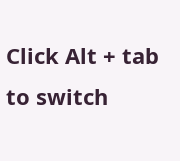Click Alt + tab to switch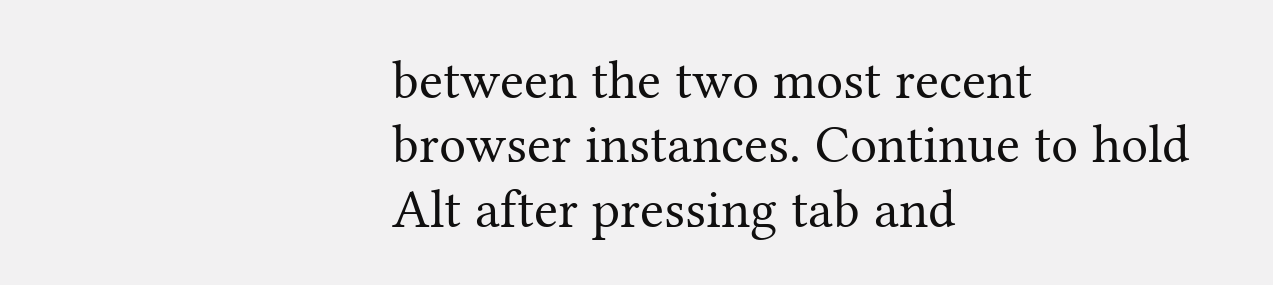between the two most recent browser instances. Continue to hold Alt after pressing tab and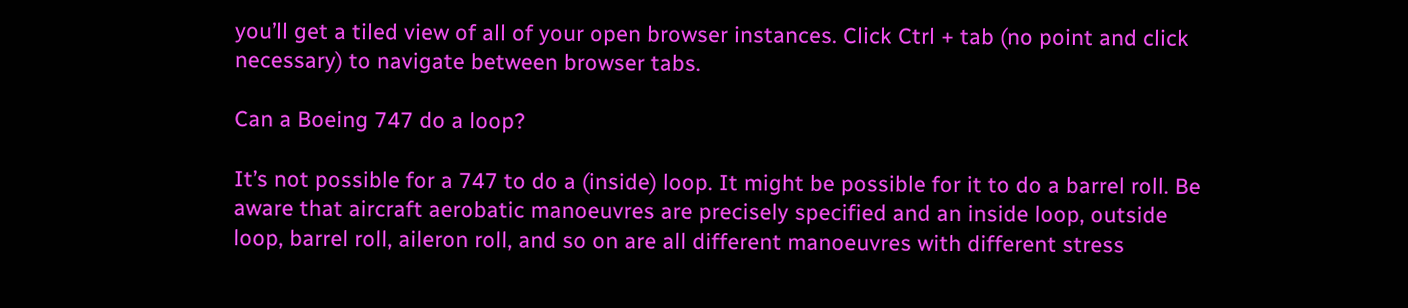you’ll get a tiled view of all of your open browser instances. Click Ctrl + tab (no point and click necessary) to navigate between browser tabs.

Can a Boeing 747 do a loop?

It’s not possible for a 747 to do a (inside) loop. It might be possible for it to do a barrel roll. Be aware that aircraft aerobatic manoeuvres are precisely specified and an inside loop, outside loop, barrel roll, aileron roll, and so on are all different manoeuvres with different stress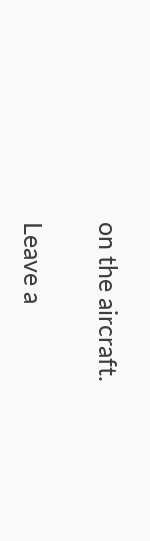on the aircraft.

Leave a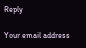Reply

Your email address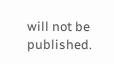will not be published.